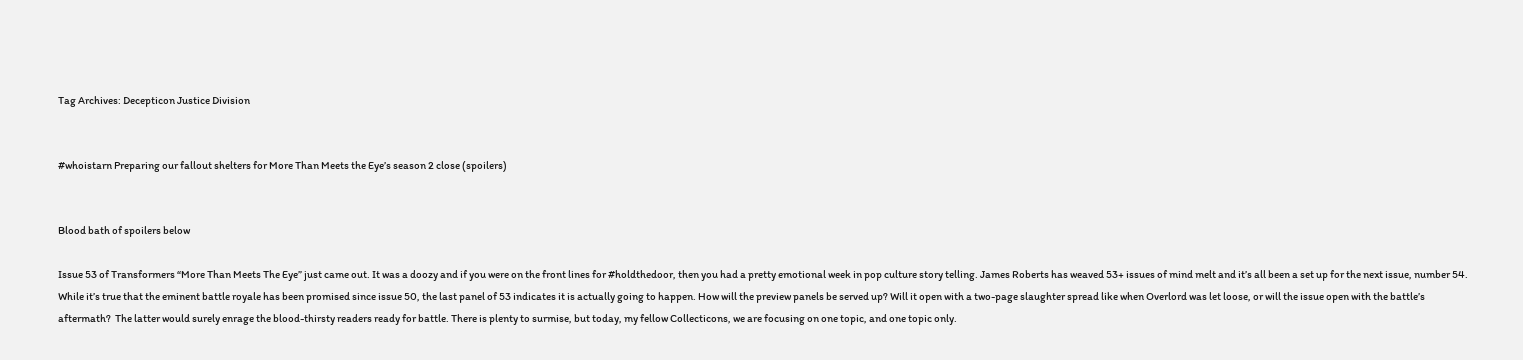Tag Archives: Decepticon Justice Division


#whoistarn Preparing our fallout shelters for More Than Meets the Eye’s season 2 close (spoilers)


Blood bath of spoilers below

Issue 53 of Transformers “More Than Meets The Eye” just came out. It was a doozy and if you were on the front lines for #holdthedoor, then you had a pretty emotional week in pop culture story telling. James Roberts has weaved 53+ issues of mind melt and it’s all been a set up for the next issue, number 54. While it’s true that the eminent battle royale has been promised since issue 50, the last panel of 53 indicates it is actually going to happen. How will the preview panels be served up? Will it open with a two-page slaughter spread like when Overlord was let loose, or will the issue open with the battle’s aftermath?  The latter would surely enrage the blood-thirsty readers ready for battle. There is plenty to surmise, but today, my fellow Collecticons, we are focusing on one topic, and one topic only.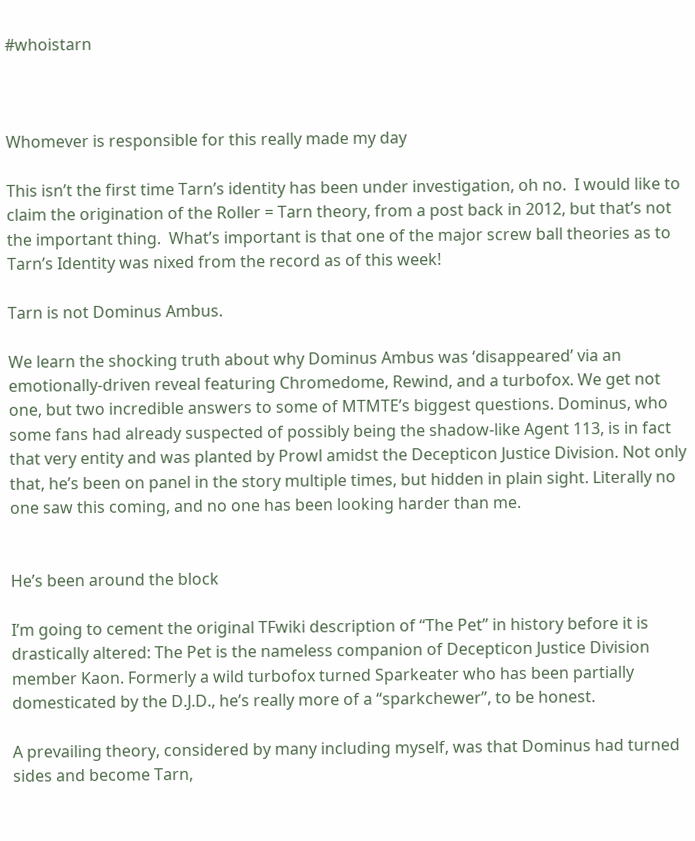#whoistarn



Whomever is responsible for this really made my day

This isn’t the first time Tarn’s identity has been under investigation, oh no.  I would like to claim the origination of the Roller = Tarn theory, from a post back in 2012, but that’s not the important thing.  What’s important is that one of the major screw ball theories as to Tarn’s Identity was nixed from the record as of this week!

Tarn is not Dominus Ambus.

We learn the shocking truth about why Dominus Ambus was ‘disappeared’ via an emotionally-driven reveal featuring Chromedome, Rewind, and a turbofox. We get not one, but two incredible answers to some of MTMTE’s biggest questions. Dominus, who some fans had already suspected of possibly being the shadow-like Agent 113, is in fact that very entity and was planted by Prowl amidst the Decepticon Justice Division. Not only that, he’s been on panel in the story multiple times, but hidden in plain sight. Literally no one saw this coming, and no one has been looking harder than me.


He’s been around the block

I’m going to cement the original TFwiki description of “The Pet” in history before it is drastically altered: The Pet is the nameless companion of Decepticon Justice Division member Kaon. Formerly a wild turbofox turned Sparkeater who has been partially domesticated by the D.J.D., he’s really more of a “sparkchewer”, to be honest.

A prevailing theory, considered by many including myself, was that Dominus had turned sides and become Tarn,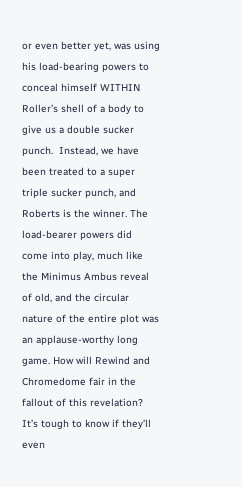or even better yet, was using his load-bearing powers to conceal himself WITHIN Roller’s shell of a body to give us a double sucker punch.  Instead, we have been treated to a super triple sucker punch, and Roberts is the winner. The load-bearer powers did come into play, much like the Minimus Ambus reveal of old, and the circular nature of the entire plot was an applause-worthy long game. How will Rewind and Chromedome fair in the fallout of this revelation?  It’s tough to know if they’ll even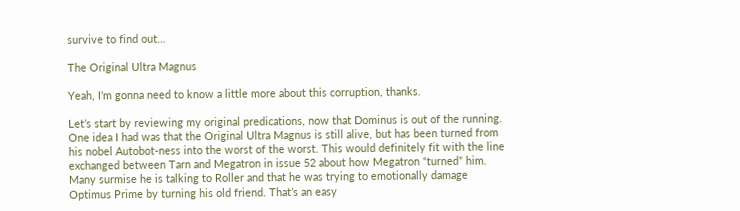survive to find out…

The Original Ultra Magnus

Yeah, I’m gonna need to know a little more about this corruption, thanks.

Let’s start by reviewing my original predications, now that Dominus is out of the running. One idea I had was that the Original Ultra Magnus is still alive, but has been turned from his nobel Autobot-ness into the worst of the worst. This would definitely fit with the line exchanged between Tarn and Megatron in issue 52 about how Megatron “turned” him. Many surmise he is talking to Roller and that he was trying to emotionally damage Optimus Prime by turning his old friend. That’s an easy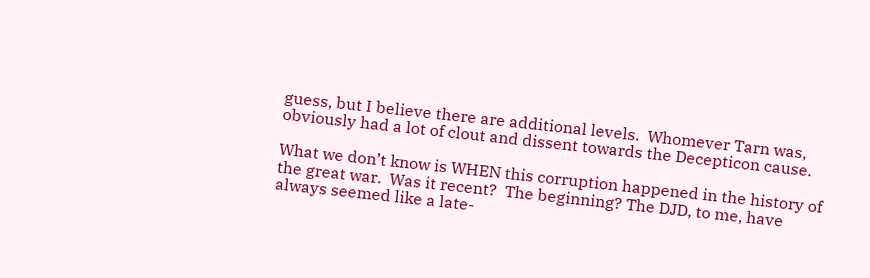guess, but I believe there are additional levels.  Whomever Tarn was, obviously had a lot of clout and dissent towards the Decepticon cause.

What we don’t know is WHEN this corruption happened in the history of the great war.  Was it recent?  The beginning? The DJD, to me, have always seemed like a late-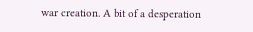war creation. A bit of a desperation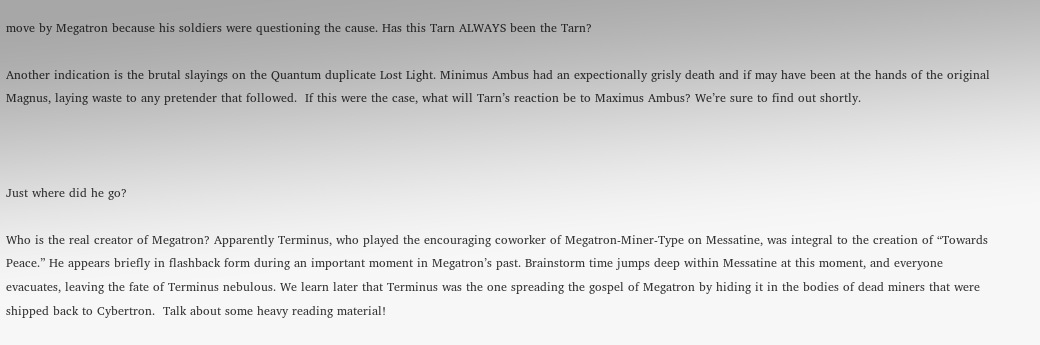move by Megatron because his soldiers were questioning the cause. Has this Tarn ALWAYS been the Tarn?

Another indication is the brutal slayings on the Quantum duplicate Lost Light. Minimus Ambus had an expectionally grisly death and if may have been at the hands of the original Magnus, laying waste to any pretender that followed.  If this were the case, what will Tarn’s reaction be to Maximus Ambus? We’re sure to find out shortly.



Just where did he go?

Who is the real creator of Megatron? Apparently Terminus, who played the encouraging coworker of Megatron-Miner-Type on Messatine, was integral to the creation of “Towards Peace.” He appears briefly in flashback form during an important moment in Megatron’s past. Brainstorm time jumps deep within Messatine at this moment, and everyone evacuates, leaving the fate of Terminus nebulous. We learn later that Terminus was the one spreading the gospel of Megatron by hiding it in the bodies of dead miners that were shipped back to Cybertron.  Talk about some heavy reading material!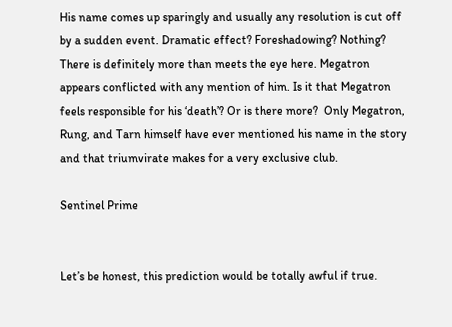His name comes up sparingly and usually any resolution is cut off by a sudden event. Dramatic effect? Foreshadowing? Nothing? There is definitely more than meets the eye here. Megatron appears conflicted with any mention of him. Is it that Megatron feels responsible for his ‘death’? Or is there more?  Only Megatron, Rung, and Tarn himself have ever mentioned his name in the story and that triumvirate makes for a very exclusive club.

Sentinel Prime


Let’s be honest, this prediction would be totally awful if true.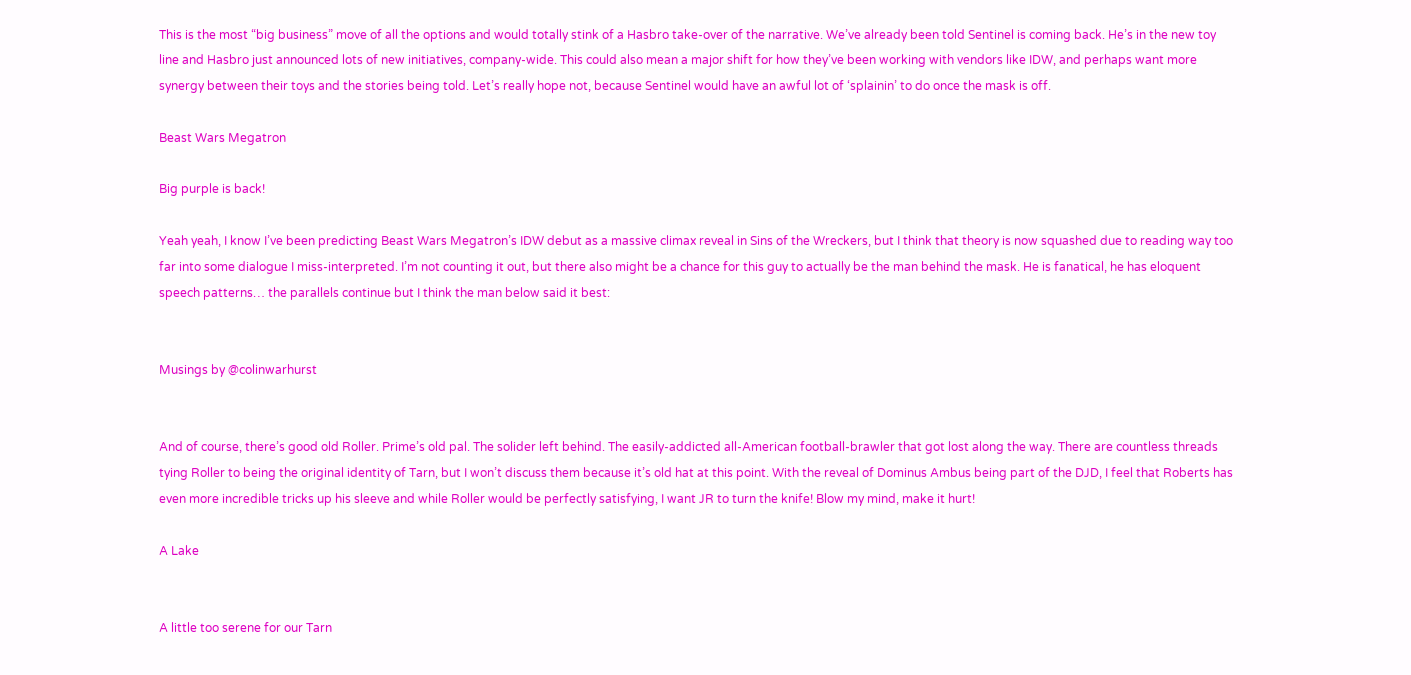This is the most “big business” move of all the options and would totally stink of a Hasbro take-over of the narrative. We’ve already been told Sentinel is coming back. He’s in the new toy line and Hasbro just announced lots of new initiatives, company-wide. This could also mean a major shift for how they’ve been working with vendors like IDW, and perhaps want more synergy between their toys and the stories being told. Let’s really hope not, because Sentinel would have an awful lot of ‘splainin’ to do once the mask is off.

Beast Wars Megatron

Big purple is back!

Yeah yeah, I know I’ve been predicting Beast Wars Megatron’s IDW debut as a massive climax reveal in Sins of the Wreckers, but I think that theory is now squashed due to reading way too far into some dialogue I miss-interpreted. I’m not counting it out, but there also might be a chance for this guy to actually be the man behind the mask. He is fanatical, he has eloquent speech patterns… the parallels continue but I think the man below said it best:


Musings by @colinwarhurst


And of course, there’s good old Roller. Prime’s old pal. The solider left behind. The easily-addicted all-American football-brawler that got lost along the way. There are countless threads tying Roller to being the original identity of Tarn, but I won’t discuss them because it’s old hat at this point. With the reveal of Dominus Ambus being part of the DJD, I feel that Roberts has even more incredible tricks up his sleeve and while Roller would be perfectly satisfying, I want JR to turn the knife! Blow my mind, make it hurt!

A Lake


A little too serene for our Tarn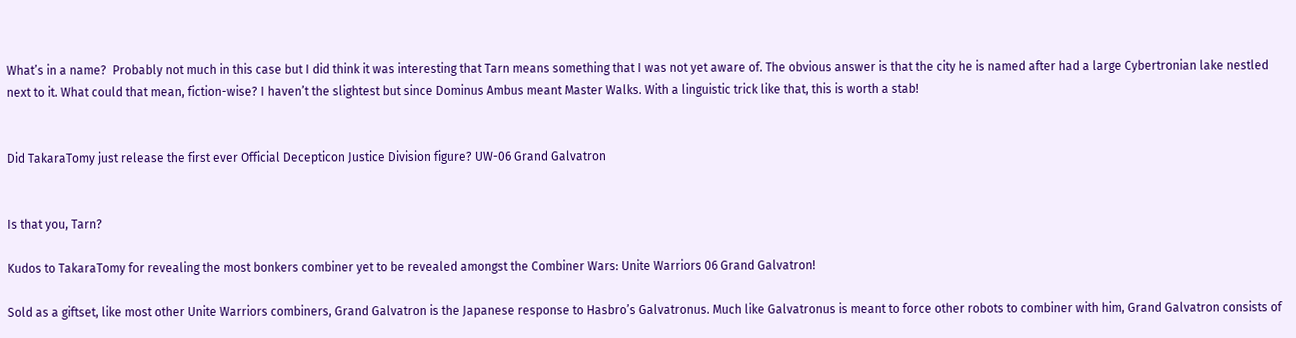What’s in a name?  Probably not much in this case but I did think it was interesting that Tarn means something that I was not yet aware of. The obvious answer is that the city he is named after had a large Cybertronian lake nestled next to it. What could that mean, fiction-wise? I haven’t the slightest but since Dominus Ambus meant Master Walks. With a linguistic trick like that, this is worth a stab!


Did TakaraTomy just release the first ever Official Decepticon Justice Division figure? UW-06 Grand Galvatron


Is that you, Tarn?

Kudos to TakaraTomy for revealing the most bonkers combiner yet to be revealed amongst the Combiner Wars: Unite Warriors 06 Grand Galvatron!

Sold as a giftset, like most other Unite Warriors combiners, Grand Galvatron is the Japanese response to Hasbro’s Galvatronus. Much like Galvatronus is meant to force other robots to combiner with him, Grand Galvatron consists of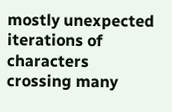mostly unexpected iterations of characters crossing many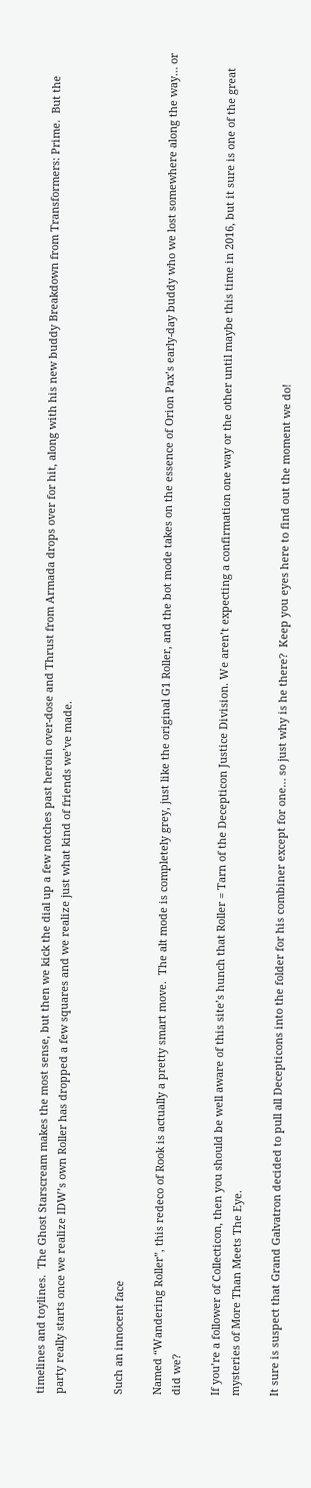timelines and toylines.  The Ghost Starscream makes the most sense, but then we kick the dial up a few notches past heroin over-dose and Thrust from Armada drops over for hit, along with his new buddy Breakdown from Transformers: Prime.  But the party really starts once we realize IDW’s own Roller has dropped a few squares and we realize just what kind of friends we’ve made.


Such an innocent face

Named “Wandering Roller”, this redeco of Rook is actually a pretty smart move.  The alt mode is completely grey, just like the original G1 Roller, and the bot mode takes on the essence of Orion Pax’s early-day buddy who we lost somewhere along the way… or did we?

If you’re a follower of Collecticon, then you should be well aware of this site’s hunch that Roller = Tarn of the Decepticon Justice Division. We aren’t expecting a confirmation one way or the other until maybe this time in 2016, but it sure is one of the great mysteries of More Than Meets The Eye.

It sure is suspect that Grand Galvatron decided to pull all Decepticons into the folder for his combiner except for one… so just why is he there?  Keep you eyes here to find out the moment we do!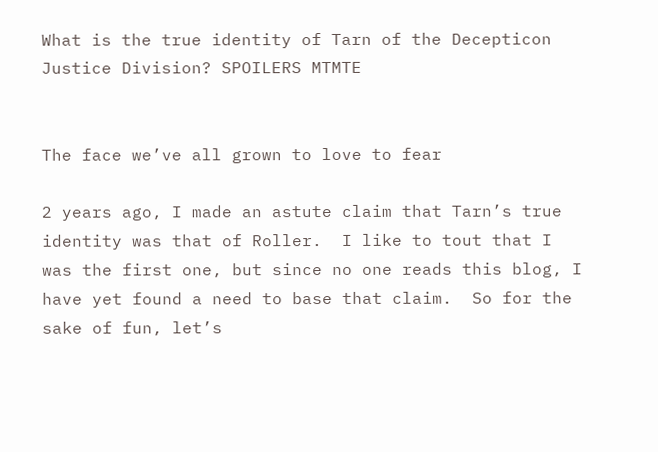What is the true identity of Tarn of the Decepticon Justice Division? SPOILERS MTMTE


The face we’ve all grown to love to fear

2 years ago, I made an astute claim that Tarn’s true identity was that of Roller.  I like to tout that I was the first one, but since no one reads this blog, I have yet found a need to base that claim.  So for the sake of fun, let’s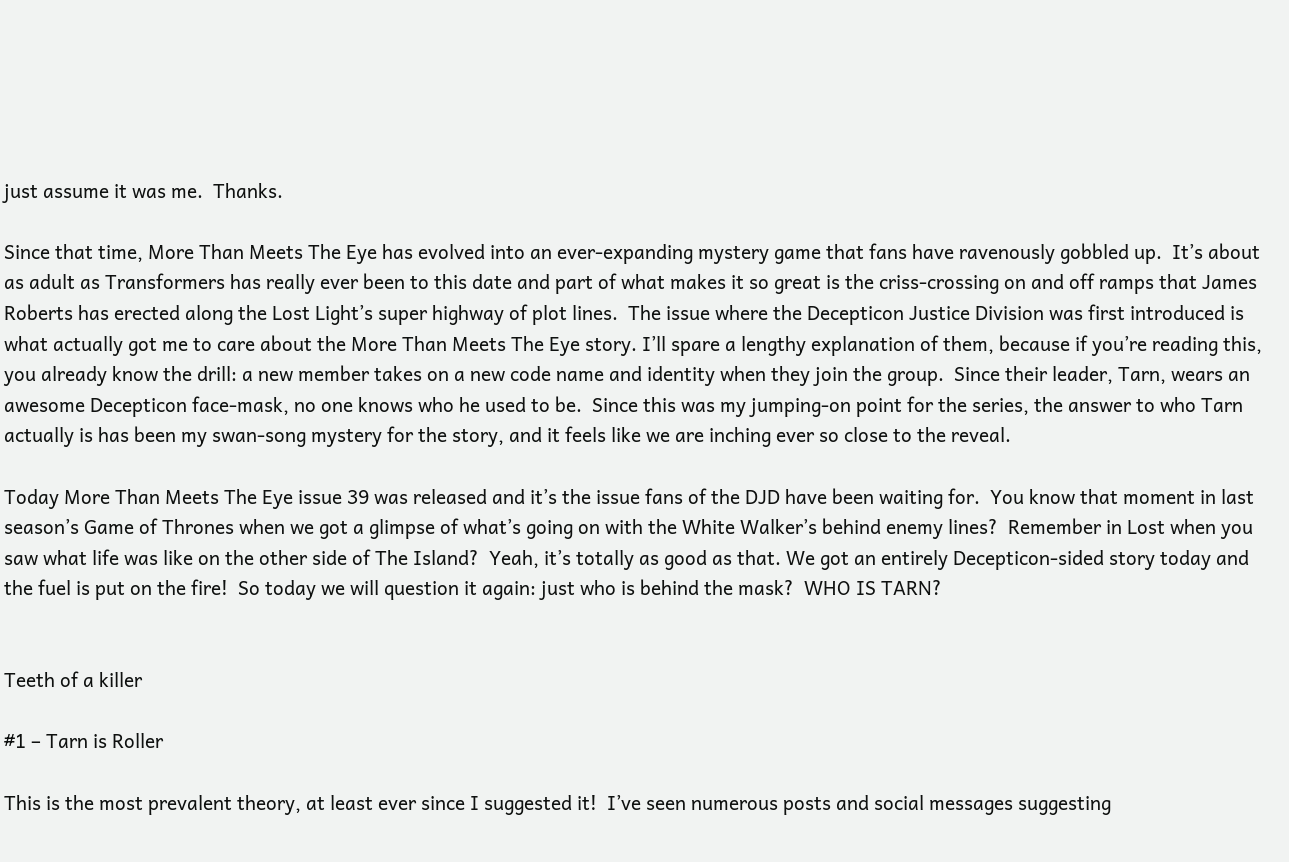just assume it was me.  Thanks.

Since that time, More Than Meets The Eye has evolved into an ever-expanding mystery game that fans have ravenously gobbled up.  It’s about as adult as Transformers has really ever been to this date and part of what makes it so great is the criss-crossing on and off ramps that James Roberts has erected along the Lost Light’s super highway of plot lines.  The issue where the Decepticon Justice Division was first introduced is what actually got me to care about the More Than Meets The Eye story. I’ll spare a lengthy explanation of them, because if you’re reading this, you already know the drill: a new member takes on a new code name and identity when they join the group.  Since their leader, Tarn, wears an awesome Decepticon face-mask, no one knows who he used to be.  Since this was my jumping-on point for the series, the answer to who Tarn actually is has been my swan-song mystery for the story, and it feels like we are inching ever so close to the reveal.

Today More Than Meets The Eye issue 39 was released and it’s the issue fans of the DJD have been waiting for.  You know that moment in last season’s Game of Thrones when we got a glimpse of what’s going on with the White Walker’s behind enemy lines?  Remember in Lost when you saw what life was like on the other side of The Island?  Yeah, it’s totally as good as that. We got an entirely Decepticon-sided story today and the fuel is put on the fire!  So today we will question it again: just who is behind the mask?  WHO IS TARN?


Teeth of a killer

#1 – Tarn is Roller

This is the most prevalent theory, at least ever since I suggested it!  I’ve seen numerous posts and social messages suggesting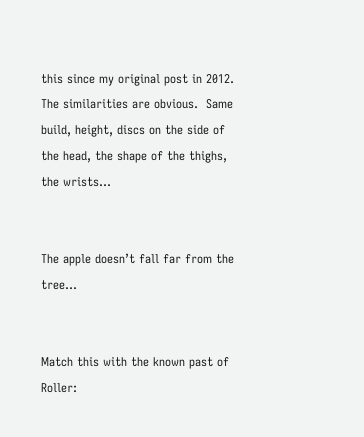this since my original post in 2012.  The similarities are obvious.  Same build, height, discs on the side of the head, the shape of the thighs, the wrists…


The apple doesn’t fall far from the tree…


Match this with the known past of Roller: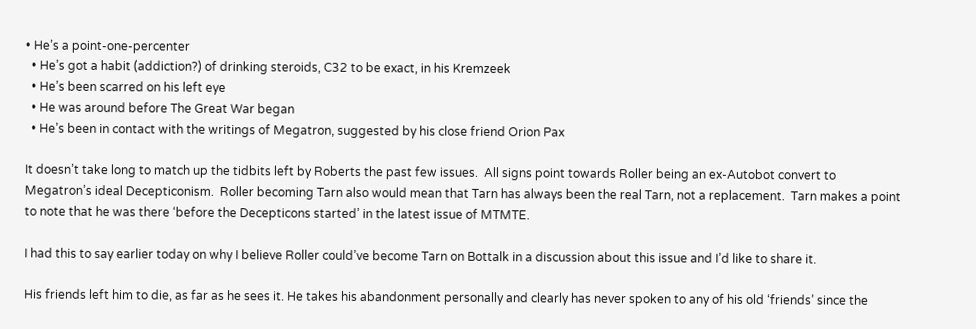• He’s a point-one-percenter
  • He’s got a habit (addiction?) of drinking steroids, C32 to be exact, in his Kremzeek
  • He’s been scarred on his left eye
  • He was around before The Great War began
  • He’s been in contact with the writings of Megatron, suggested by his close friend Orion Pax

It doesn’t take long to match up the tidbits left by Roberts the past few issues.  All signs point towards Roller being an ex-Autobot convert to Megatron’s ideal Decepticonism.  Roller becoming Tarn also would mean that Tarn has always been the real Tarn, not a replacement.  Tarn makes a point to note that he was there ‘before the Decepticons started’ in the latest issue of MTMTE.

I had this to say earlier today on why I believe Roller could’ve become Tarn on Bottalk in a discussion about this issue and I’d like to share it.

His friends left him to die, as far as he sees it. He takes his abandonment personally and clearly has never spoken to any of his old ‘friends’ since the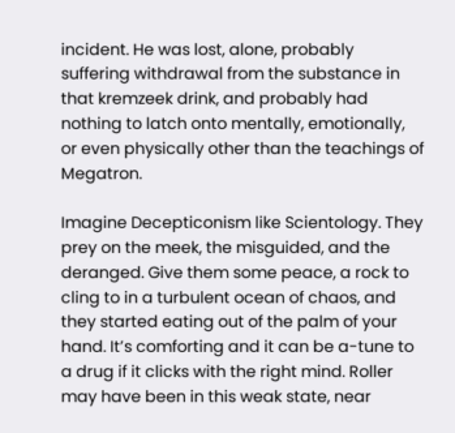incident. He was lost, alone, probably suffering withdrawal from the substance in that kremzeek drink, and probably had nothing to latch onto mentally, emotionally, or even physically other than the teachings of Megatron.

Imagine Decepticonism like Scientology. They prey on the meek, the misguided, and the deranged. Give them some peace, a rock to cling to in a turbulent ocean of chaos, and they started eating out of the palm of your hand. It’s comforting and it can be a-tune to a drug if it clicks with the right mind. Roller may have been in this weak state, near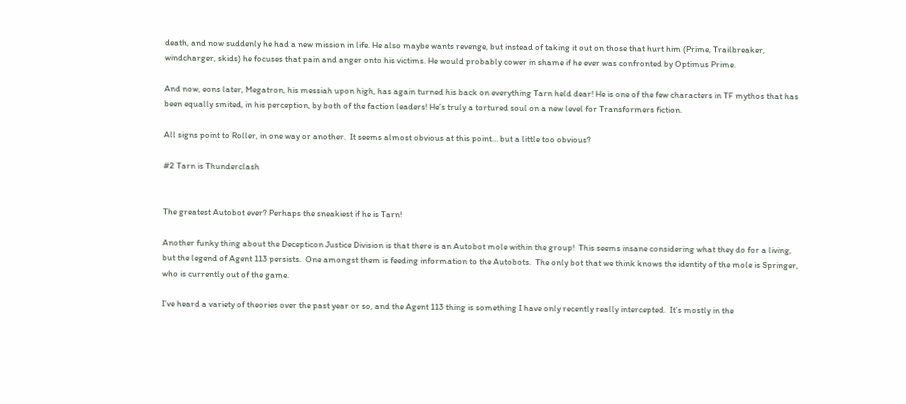death, and now suddenly he had a new mission in life. He also maybe wants revenge, but instead of taking it out on those that hurt him (Prime, Trailbreaker, windcharger, skids) he focuses that pain and anger onto his victims. He would probably cower in shame if he ever was confronted by Optimus Prime.

And now, eons later, Megatron, his messiah upon high, has again turned his back on everything Tarn held dear! He is one of the few characters in TF mythos that has been equally smited, in his perception, by both of the faction leaders! He’s truly a tortured soul on a new level for Transformers fiction.

All signs point to Roller, in one way or another.  It seems almost obvious at this point… but a little too obvious?

#2 Tarn is Thunderclash


The greatest Autobot ever? Perhaps the sneakiest if he is Tarn!

Another funky thing about the Decepticon Justice Division is that there is an Autobot mole within the group!  This seems insane considering what they do for a living, but the legend of Agent 113 persists.  One amongst them is feeding information to the Autobots.  The only bot that we think knows the identity of the mole is Springer, who is currently out of the game.

I’ve heard a variety of theories over the past year or so, and the Agent 113 thing is something I have only recently really intercepted.  It’s mostly in the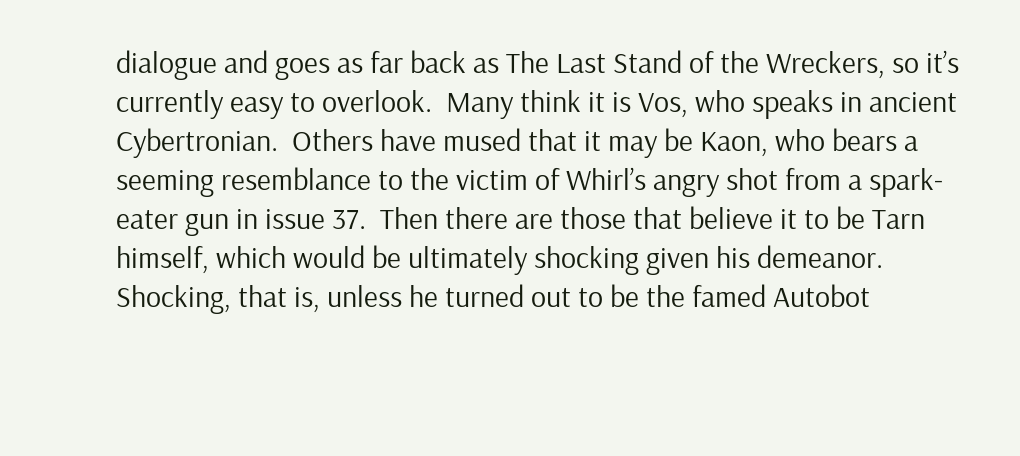dialogue and goes as far back as The Last Stand of the Wreckers, so it’s currently easy to overlook.  Many think it is Vos, who speaks in ancient Cybertronian.  Others have mused that it may be Kaon, who bears a seeming resemblance to the victim of Whirl’s angry shot from a spark-eater gun in issue 37.  Then there are those that believe it to be Tarn himself, which would be ultimately shocking given his demeanor.   Shocking, that is, unless he turned out to be the famed Autobot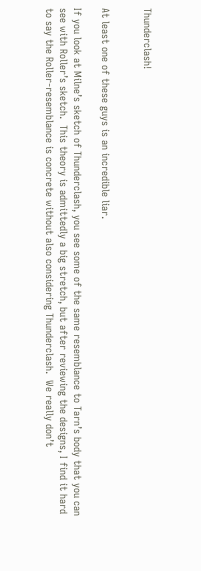Thunderclash!


At least one of these guys is an incredible liar.

If you look at Milne’s sketch of Thunderclash, you see some of the same resemblance to Tarn’s body that you can see with Roller’s sketch.  This theory is admittedly a big stretch, but after reviewing the designs, I find it hard to say the Roller-resemblance is concrete without also considering Thunderclash.  We really don’t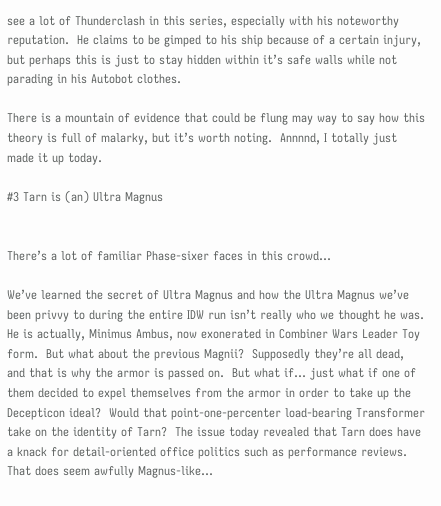see a lot of Thunderclash in this series, especially with his noteworthy reputation.  He claims to be gimped to his ship because of a certain injury, but perhaps this is just to stay hidden within it’s safe walls while not parading in his Autobot clothes.

There is a mountain of evidence that could be flung may way to say how this theory is full of malarky, but it’s worth noting.  Annnnd, I totally just made it up today.

#3 Tarn is (an) Ultra Magnus


There’s a lot of familiar Phase-sixer faces in this crowd…

We’ve learned the secret of Ultra Magnus and how the Ultra Magnus we’ve been privvy to during the entire IDW run isn’t really who we thought he was.  He is actually, Minimus Ambus, now exonerated in Combiner Wars Leader Toy form.  But what about the previous Magnii?  Supposedly they’re all dead, and that is why the armor is passed on.  But what if… just what if one of them decided to expel themselves from the armor in order to take up the Decepticon ideal?  Would that point-one-percenter load-bearing Transformer take on the identity of Tarn?  The issue today revealed that Tarn does have a knack for detail-oriented office politics such as performance reviews.  That does seem awfully Magnus-like…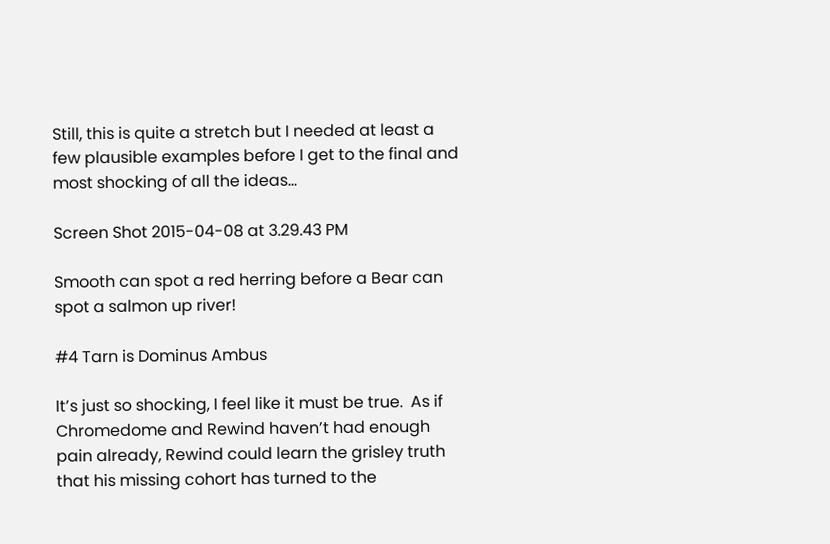Still, this is quite a stretch but I needed at least a few plausible examples before I get to the final and most shocking of all the ideas…

Screen Shot 2015-04-08 at 3.29.43 PM

Smooth can spot a red herring before a Bear can spot a salmon up river!

#4 Tarn is Dominus Ambus

It’s just so shocking, I feel like it must be true.  As if Chromedome and Rewind haven’t had enough pain already, Rewind could learn the grisley truth that his missing cohort has turned to the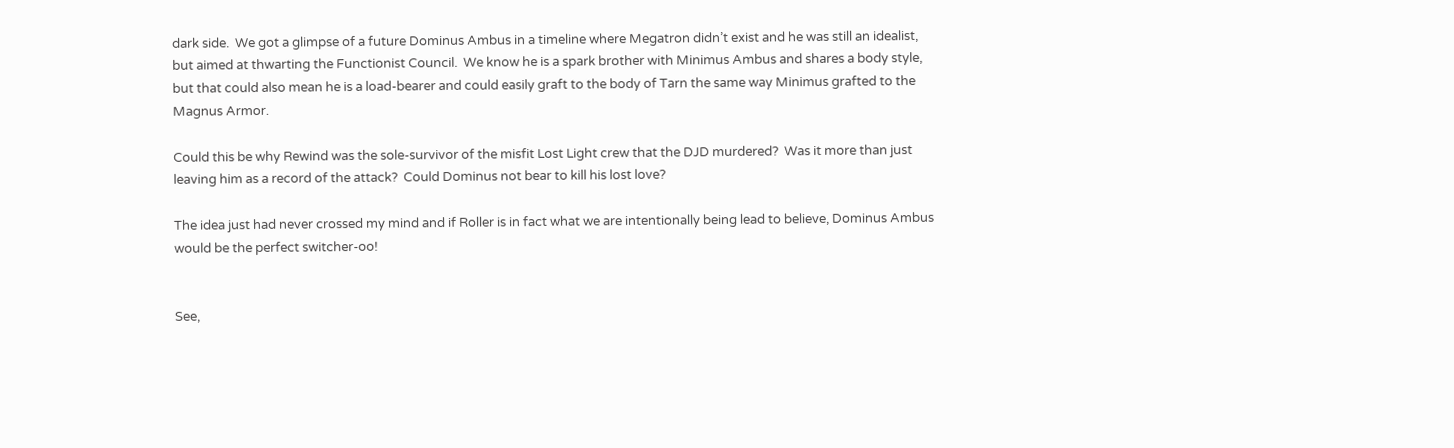dark side.  We got a glimpse of a future Dominus Ambus in a timeline where Megatron didn’t exist and he was still an idealist, but aimed at thwarting the Functionist Council.  We know he is a spark brother with Minimus Ambus and shares a body style, but that could also mean he is a load-bearer and could easily graft to the body of Tarn the same way Minimus grafted to the Magnus Armor.

Could this be why Rewind was the sole-survivor of the misfit Lost Light crew that the DJD murdered?  Was it more than just leaving him as a record of the attack?  Could Dominus not bear to kill his lost love?

The idea just had never crossed my mind and if Roller is in fact what we are intentionally being lead to believe, Dominus Ambus would be the perfect switcher-oo!


See,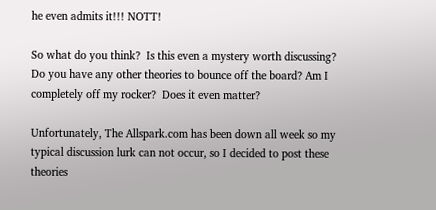he even admits it!!! NOTT!

So what do you think?  Is this even a mystery worth discussing?  Do you have any other theories to bounce off the board? Am I completely off my rocker?  Does it even matter?

Unfortunately, The Allspark.com has been down all week so my typical discussion lurk can not occur, so I decided to post these theories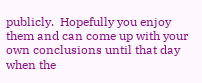publicly.  Hopefully you enjoy them and can come up with your own conclusions until that day when the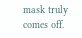mask truly comes off.